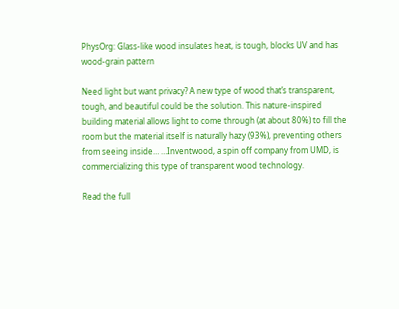PhysOrg: Glass-like wood insulates heat, is tough, blocks UV and has wood-grain pattern

Need light but want privacy? A new type of wood that’s transparent, tough, and beautiful could be the solution. This nature-inspired building material allows light to come through (at about 80%) to fill the room but the material itself is naturally hazy (93%), preventing others from seeing inside… …Inventwood, a spin off company from UMD, is commercializing this type of transparent wood technology.

Read the full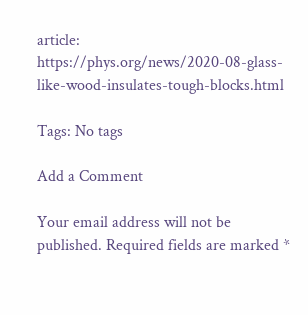article: https://phys.org/news/2020-08-glass-like-wood-insulates-tough-blocks.html

Tags: No tags

Add a Comment

Your email address will not be published. Required fields are marked *